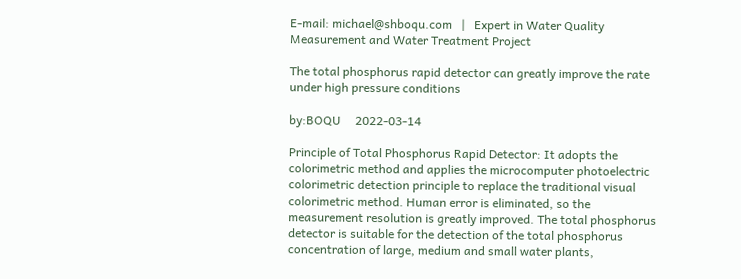E-mail: michael@shboqu.com   |   Expert in Water Quality Measurement and Water Treatment Project

The total phosphorus rapid detector can greatly improve the rate under high pressure conditions

by:BOQU     2022-03-14

Principle of Total Phosphorus Rapid Detector: It adopts the colorimetric method and applies the microcomputer photoelectric colorimetric detection principle to replace the traditional visual colorimetric method. Human error is eliminated, so the measurement resolution is greatly improved. The total phosphorus detector is suitable for the detection of the total phosphorus concentration of large, medium and small water plants,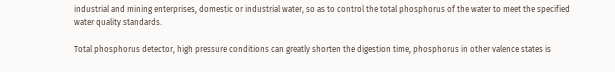industrial and mining enterprises, domestic or industrial water, so as to control the total phosphorus of the water to meet the specified water quality standards.

Total phosphorus detector, high pressure conditions can greatly shorten the digestion time, phosphorus in other valence states is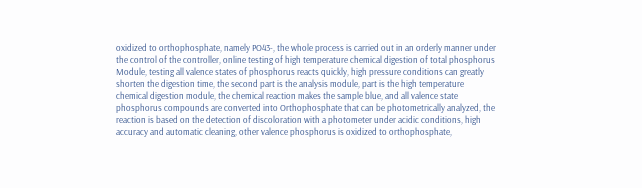oxidized to orthophosphate, namely PO43-, the whole process is carried out in an orderly manner under the control of the controller, online testing of high temperature chemical digestion of total phosphorus Module, testing all valence states of phosphorus reacts quickly, high pressure conditions can greatly shorten the digestion time, the second part is the analysis module, part is the high temperature chemical digestion module, the chemical reaction makes the sample blue, and all valence state phosphorus compounds are converted into Orthophosphate that can be photometrically analyzed, the reaction is based on the detection of discoloration with a photometer under acidic conditions, high accuracy and automatic cleaning, other valence phosphorus is oxidized to orthophosphate,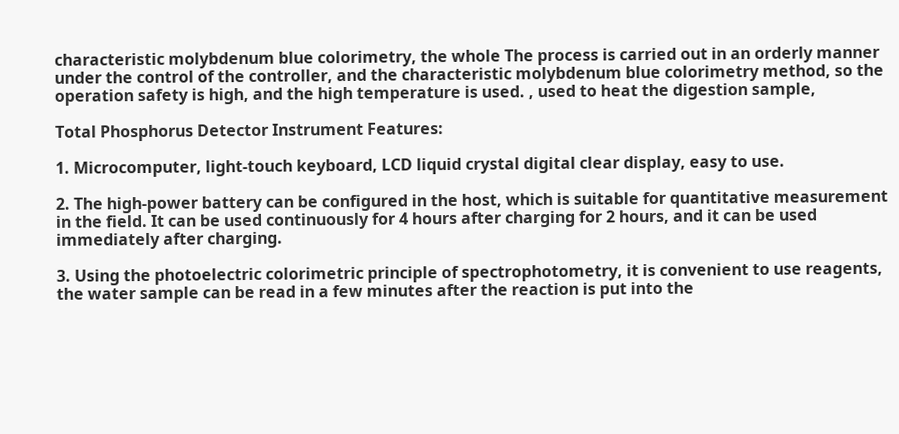characteristic molybdenum blue colorimetry, the whole The process is carried out in an orderly manner under the control of the controller, and the characteristic molybdenum blue colorimetry method, so the operation safety is high, and the high temperature is used. , used to heat the digestion sample,

Total Phosphorus Detector Instrument Features:

1. Microcomputer, light-touch keyboard, LCD liquid crystal digital clear display, easy to use.

2. The high-power battery can be configured in the host, which is suitable for quantitative measurement in the field. It can be used continuously for 4 hours after charging for 2 hours, and it can be used immediately after charging.

3. Using the photoelectric colorimetric principle of spectrophotometry, it is convenient to use reagents, the water sample can be read in a few minutes after the reaction is put into the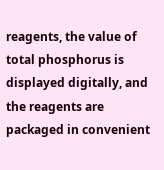reagents, the value of total phosphorus is displayed digitally, and the reagents are packaged in convenient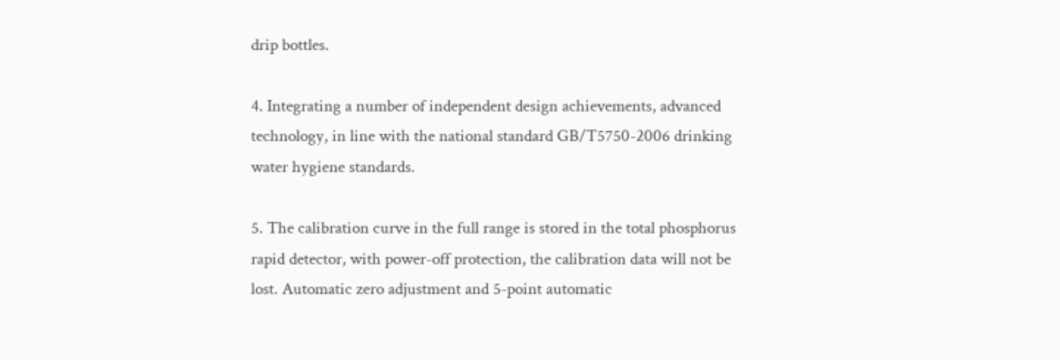drip bottles.

4. Integrating a number of independent design achievements, advanced technology, in line with the national standard GB/T5750-2006 drinking water hygiene standards.

5. The calibration curve in the full range is stored in the total phosphorus rapid detector, with power-off protection, the calibration data will not be lost. Automatic zero adjustment and 5-point automatic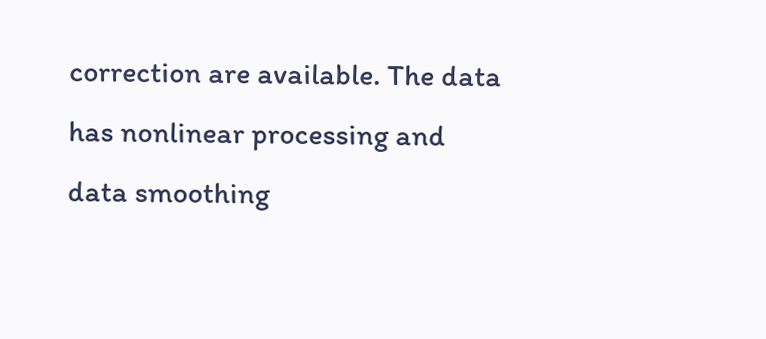correction are available. The data has nonlinear processing and data smoothing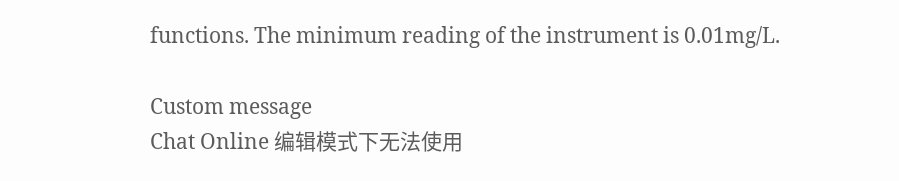functions. The minimum reading of the instrument is 0.01mg/L.

Custom message
Chat Online 编辑模式下无法使用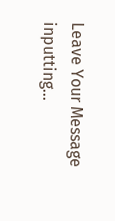Leave Your Message inputting...